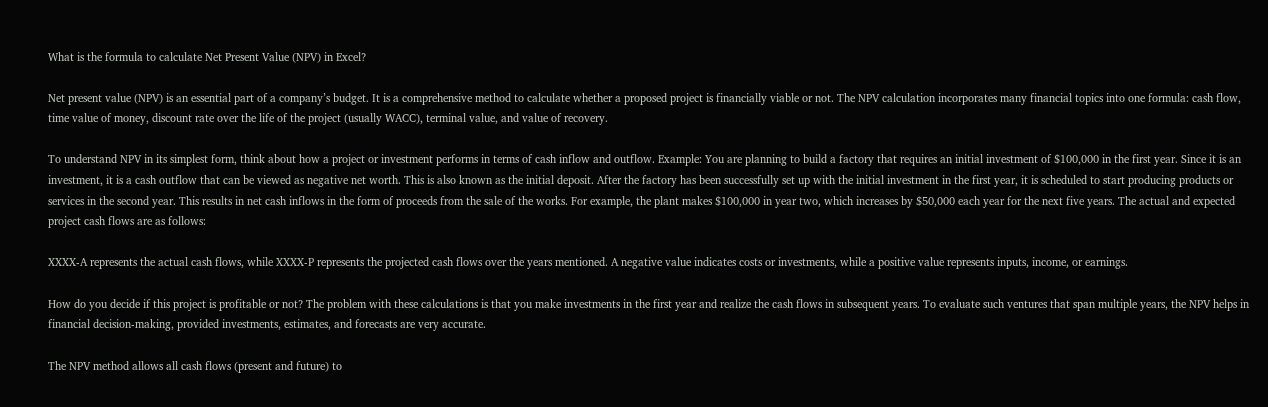What is the formula to calculate Net Present Value (NPV) in Excel?

Net present value (NPV) is an essential part of a company’s budget. It is a comprehensive method to calculate whether a proposed project is financially viable or not. The NPV calculation incorporates many financial topics into one formula: cash flow, time value of money, discount rate over the life of the project (usually WACC), terminal value, and value of recovery.

To understand NPV in its simplest form, think about how a project or investment performs in terms of cash inflow and outflow. Example: You are planning to build a factory that requires an initial investment of $100,000 in the first year. Since it is an investment, it is a cash outflow that can be viewed as negative net worth. This is also known as the initial deposit. After the factory has been successfully set up with the initial investment in the first year, it is scheduled to start producing products or services in the second year. This results in net cash inflows in the form of proceeds from the sale of the works. For example, the plant makes $100,000 in year two, which increases by $50,000 each year for the next five years. The actual and expected project cash flows are as follows:

XXXX-A represents the actual cash flows, while XXXX-P represents the projected cash flows over the years mentioned. A negative value indicates costs or investments, while a positive value represents inputs, income, or earnings.

How do you decide if this project is profitable or not? The problem with these calculations is that you make investments in the first year and realize the cash flows in subsequent years. To evaluate such ventures that span multiple years, the NPV helps in financial decision-making, provided investments, estimates, and forecasts are very accurate.

The NPV method allows all cash flows (present and future) to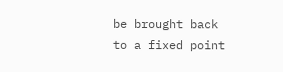be brought back to a fixed point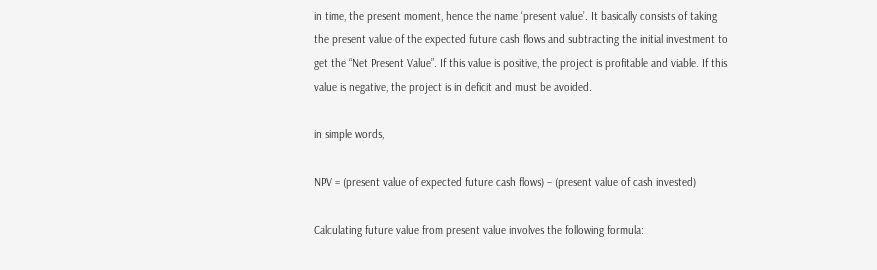in time, the present moment, hence the name ‘present value’. It basically consists of taking the present value of the expected future cash flows and subtracting the initial investment to get the “Net Present Value”. If this value is positive, the project is profitable and viable. If this value is negative, the project is in deficit and must be avoided.

in simple words,

NPV = (present value of expected future cash flows) – (present value of cash invested)

Calculating future value from present value involves the following formula: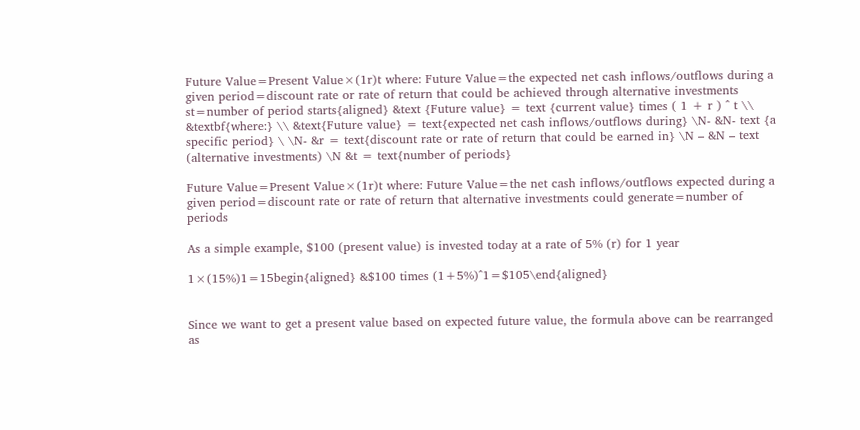Future Value=Present Value×(1r)t where: Future Value=the expected net cash inflows/outflows during a given period=discount rate or rate of return that could be achieved through alternative investments st=number of period starts{aligned} &text {Future value} = text {current value} times ( 1 + r ) ^ t \\ &textbf{where:} \\ &text{Future value} = text{expected net cash inflows/outflows during} \N- &N- text {a specific period} \ \N- &r = text{discount rate or rate of return that could be earned in} \N – &N – text (alternative investments) \N &t = text{number of periods}

Future Value=Present Value×(1r)t where: Future Value=the net cash inflows/outflows expected during a given period=discount rate or rate of return that alternative investments could generate=number of periods

As a simple example, $100 (present value) is invested today at a rate of 5% (r) for 1 year

1×(15%)1=15begin{aligned} &$100 times (1+5%)^1=$105\end{aligned}


Since we want to get a present value based on expected future value, the formula above can be rearranged as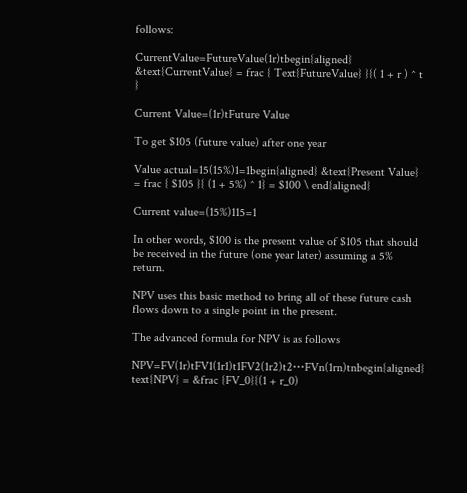follows:

CurrentValue=FutureValue(1r)tbegin{aligned} &text{CurrentValue} = frac { Text{FutureValue} }{( 1 + r ) ^ t }

Current Value=(1r)tFuture Value

To get $105 (future value) after one year

Value actual=15(15%)1=1begin{aligned} &text{Present Value} = frac { $105 }{ (1 + 5%) ^ 1} = $100 \ end{aligned}

Current value=(15%)115=1

In other words, $100 is the present value of $105 that should be received in the future (one year later) assuming a 5% return.

NPV uses this basic method to bring all of these future cash flows down to a single point in the present.

The advanced formula for NPV is as follows

NPV=FV(1r)tFV1(1r1)t1FV2(1r2)t2⋯FVn(1rn)tnbegin{aligned} text{NPV} = &frac {FV_0}{(1 + r_0)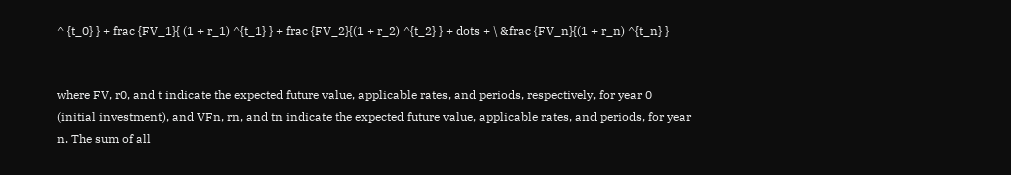^ {t_0} } + frac {FV_1}{ (1 + r_1) ^{t_1} } + frac {FV_2}{(1 + r_2) ^{t_2} } + dots + \ &frac {FV_n}{(1 + r_n) ^{t_n} }


where FV, r0, and t indicate the expected future value, applicable rates, and periods, respectively, for year 0 (initial investment), and VFn, rn, and tn indicate the expected future value, applicable rates, and periods, for year n. The sum of all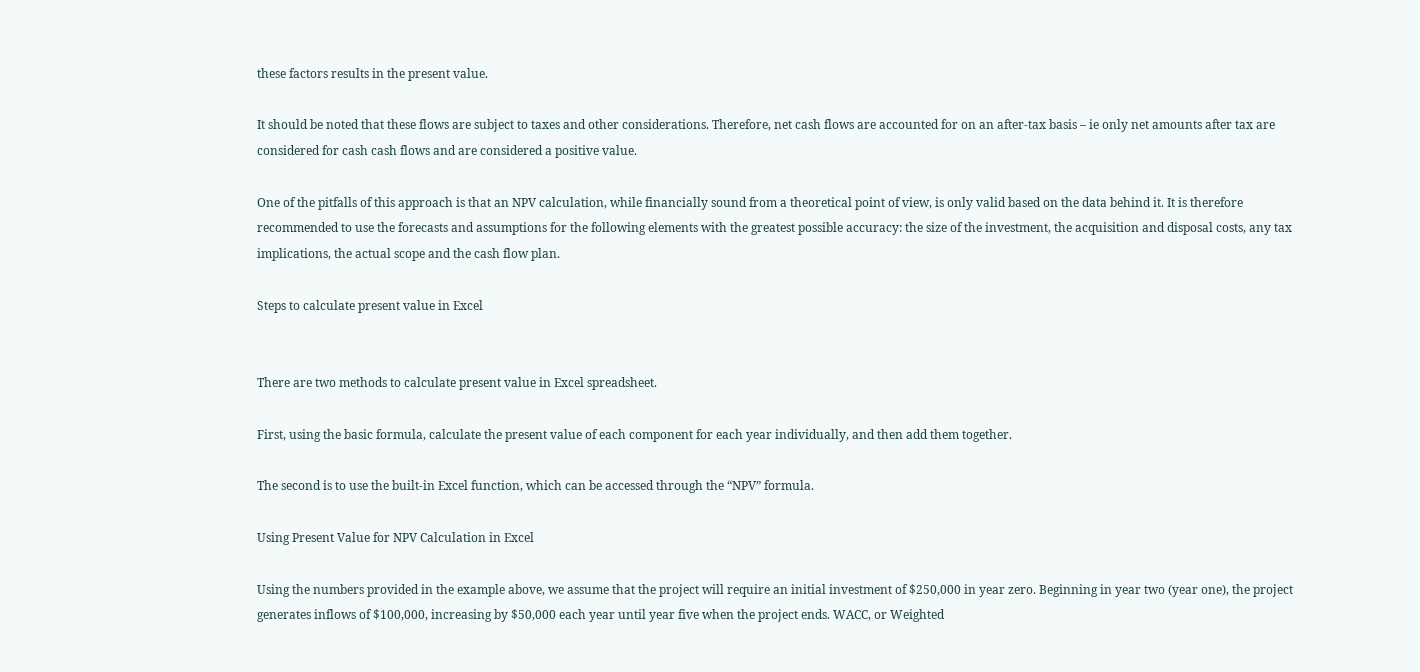these factors results in the present value.

It should be noted that these flows are subject to taxes and other considerations. Therefore, net cash flows are accounted for on an after-tax basis – ie only net amounts after tax are considered for cash cash flows and are considered a positive value.

One of the pitfalls of this approach is that an NPV calculation, while financially sound from a theoretical point of view, is only valid based on the data behind it. It is therefore recommended to use the forecasts and assumptions for the following elements with the greatest possible accuracy: the size of the investment, the acquisition and disposal costs, any tax implications, the actual scope and the cash flow plan.

Steps to calculate present value in Excel


There are two methods to calculate present value in Excel spreadsheet.

First, using the basic formula, calculate the present value of each component for each year individually, and then add them together.

The second is to use the built-in Excel function, which can be accessed through the “NPV” formula.

Using Present Value for NPV Calculation in Excel

Using the numbers provided in the example above, we assume that the project will require an initial investment of $250,000 in year zero. Beginning in year two (year one), the project generates inflows of $100,000, increasing by $50,000 each year until year five when the project ends. WACC, or Weighted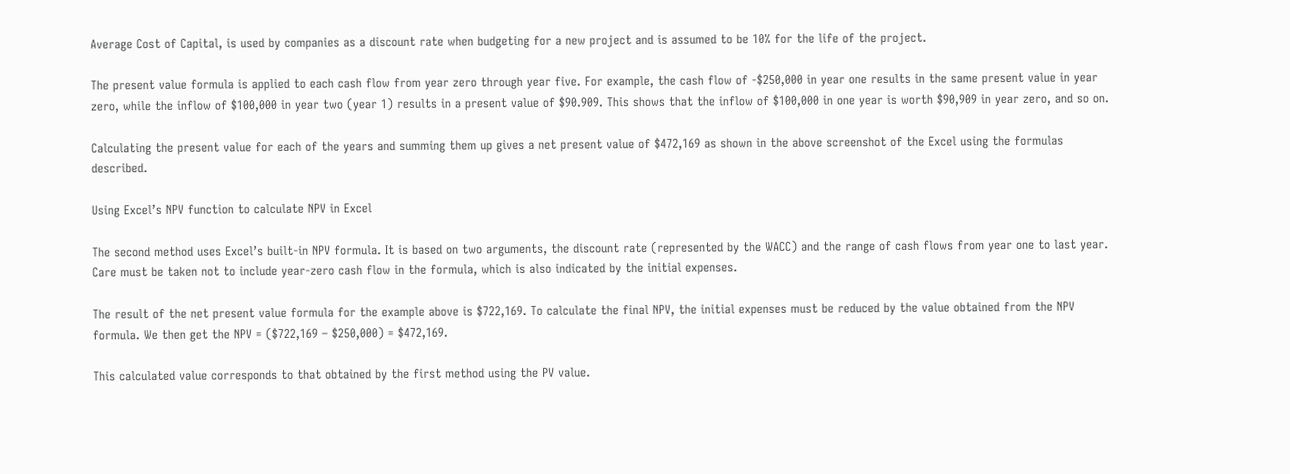Average Cost of Capital, is used by companies as a discount rate when budgeting for a new project and is assumed to be 10% for the life of the project.

The present value formula is applied to each cash flow from year zero through year five. For example, the cash flow of -$250,000 in year one results in the same present value in year zero, while the inflow of $100,000 in year two (year 1) results in a present value of $90.909. This shows that the inflow of $100,000 in one year is worth $90,909 in year zero, and so on.

Calculating the present value for each of the years and summing them up gives a net present value of $472,169 as shown in the above screenshot of the Excel using the formulas described.

Using Excel’s NPV function to calculate NPV in Excel

The second method uses Excel’s built-in NPV formula. It is based on two arguments, the discount rate (represented by the WACC) and the range of cash flows from year one to last year. Care must be taken not to include year-zero cash flow in the formula, which is also indicated by the initial expenses.

The result of the net present value formula for the example above is $722,169. To calculate the final NPV, the initial expenses must be reduced by the value obtained from the NPV formula. We then get the NPV = ($722,169 – $250,000) = $472,169.

This calculated value corresponds to that obtained by the first method using the PV value.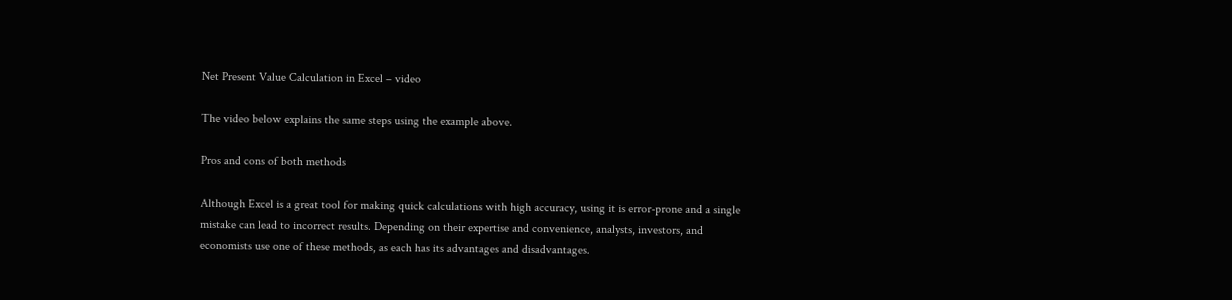Net Present Value Calculation in Excel – video

The video below explains the same steps using the example above.

Pros and cons of both methods

Although Excel is a great tool for making quick calculations with high accuracy, using it is error-prone and a single mistake can lead to incorrect results. Depending on their expertise and convenience, analysts, investors, and economists use one of these methods, as each has its advantages and disadvantages.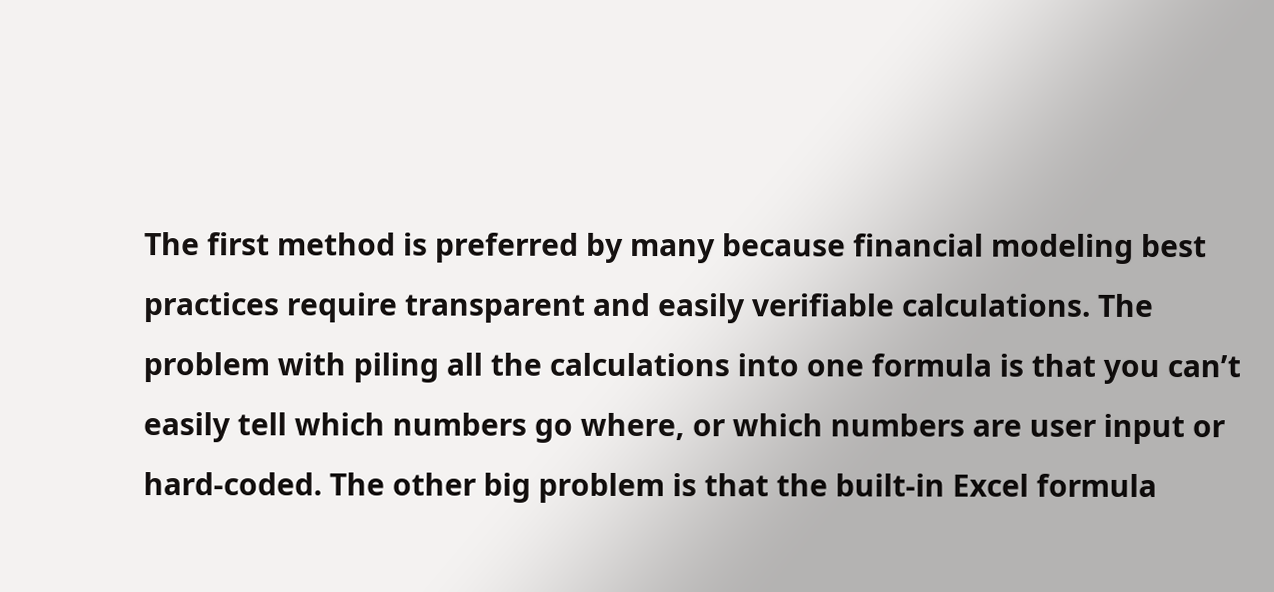The first method is preferred by many because financial modeling best practices require transparent and easily verifiable calculations. The problem with piling all the calculations into one formula is that you can’t easily tell which numbers go where, or which numbers are user input or hard-coded. The other big problem is that the built-in Excel formula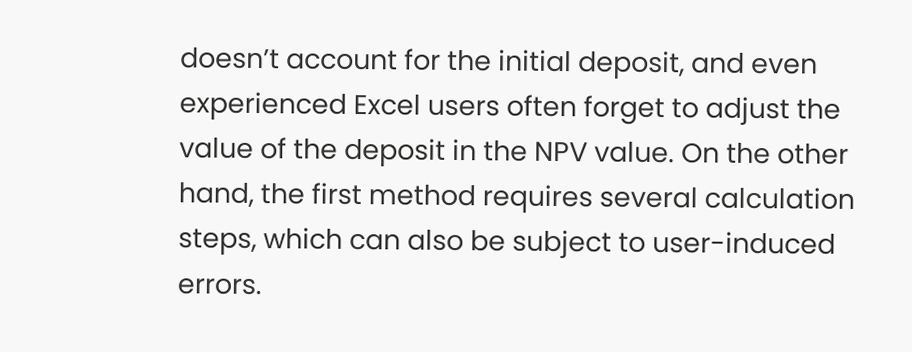doesn’t account for the initial deposit, and even experienced Excel users often forget to adjust the value of the deposit in the NPV value. On the other hand, the first method requires several calculation steps, which can also be subject to user-induced errors.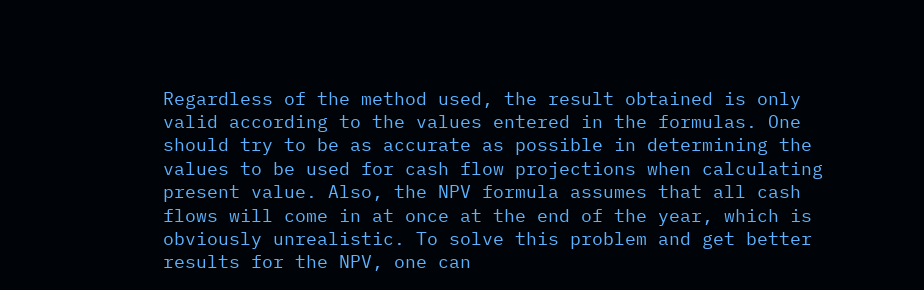Regardless of the method used, the result obtained is only valid according to the values entered in the formulas. One should try to be as accurate as possible in determining the values to be used for cash flow projections when calculating present value. Also, the NPV formula assumes that all cash flows will come in at once at the end of the year, which is obviously unrealistic. To solve this problem and get better results for the NPV, one can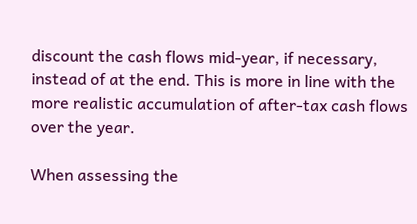discount the cash flows mid-year, if necessary, instead of at the end. This is more in line with the more realistic accumulation of after-tax cash flows over the year.

When assessing the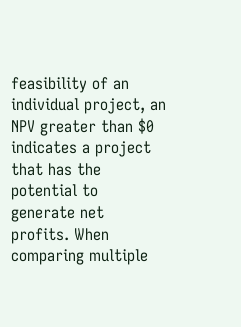feasibility of an individual project, an NPV greater than $0 indicates a project that has the potential to generate net profits. When comparing multiple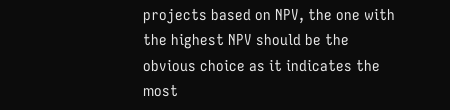projects based on NPV, the one with the highest NPV should be the obvious choice as it indicates the most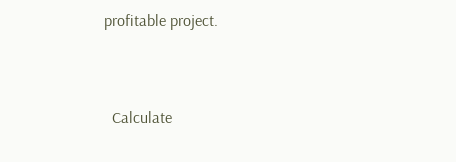profitable project.


  Calculate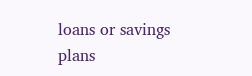loans or savings plans